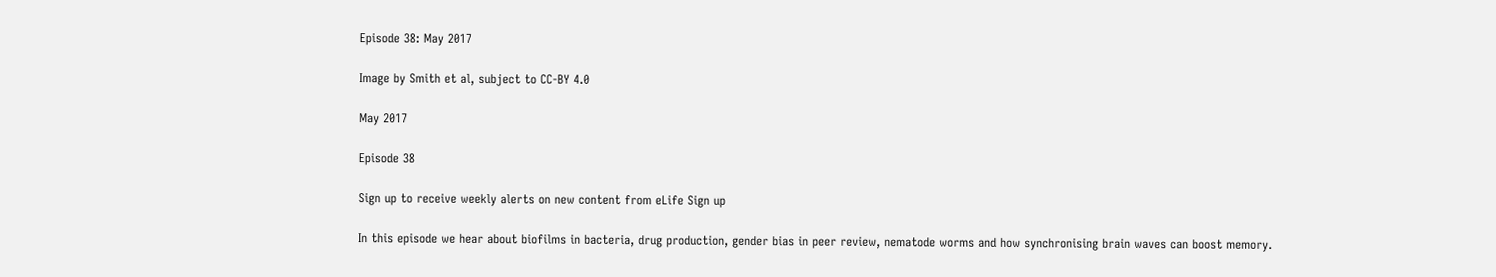Episode 38: May 2017

Image by Smith et al, subject to CC-BY 4.0

May 2017

Episode 38

Sign up to receive weekly alerts on new content from eLife Sign up

In this episode we hear about biofilms in bacteria, drug production, gender bias in peer review, nematode worms and how synchronising brain waves can boost memory.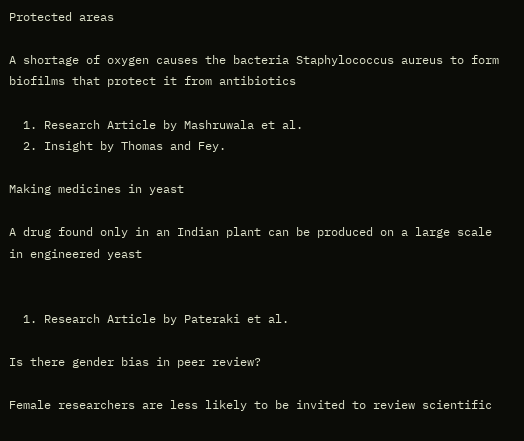Protected areas

A shortage of oxygen causes the bacteria Staphylococcus aureus to form biofilms that protect it from antibiotics

  1. Research Article by Mashruwala et al.
  2. Insight by Thomas and Fey.

Making medicines in yeast

A drug found only in an Indian plant can be produced on a large scale in engineered yeast


  1. Research Article by Pateraki et al.

Is there gender bias in peer review?

Female researchers are less likely to be invited to review scientific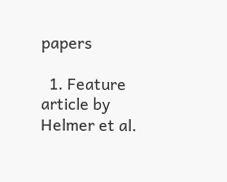papers

  1. Feature article by Helmer et al.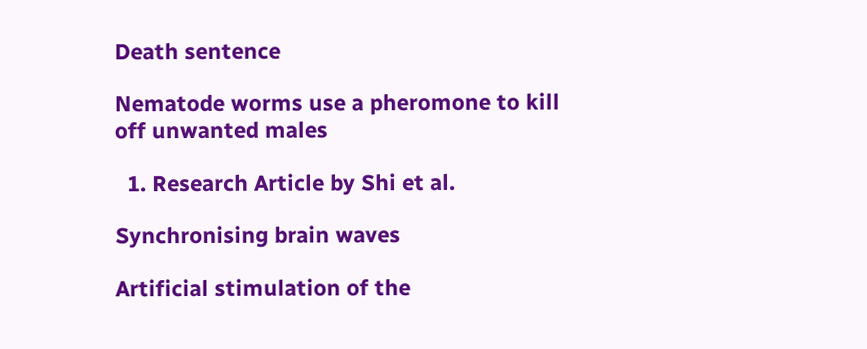Death sentence

Nematode worms use a pheromone to kill off unwanted males

  1. Research Article by Shi et al.

Synchronising brain waves

Artificial stimulation of the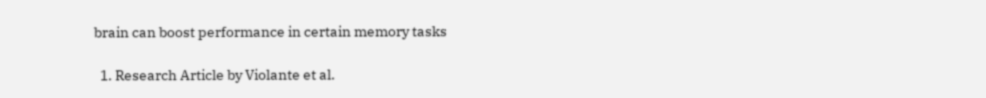brain can boost performance in certain memory tasks

  1. Research Article by Violante et al.